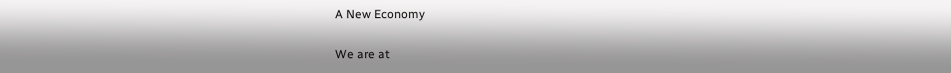A New Economy

We are at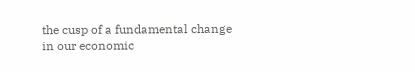the cusp of a fundamental change in our economic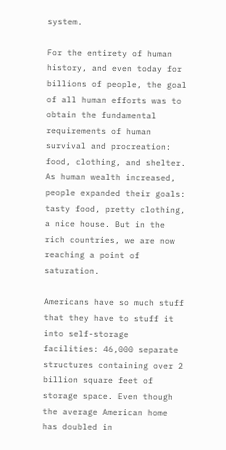system.

For the entirety of human history, and even today for billions of people, the goal of all human efforts was to obtain the fundamental requirements of human survival and procreation: food, clothing, and shelter. As human wealth increased, people expanded their goals: tasty food, pretty clothing, a nice house. But in the rich countries, we are now reaching a point of saturation.

Americans have so much stuff that they have to stuff it into self-storage facilities: 46,000 separate structures containing over 2 billion square feet of storage space. Even though the average American home has doubled in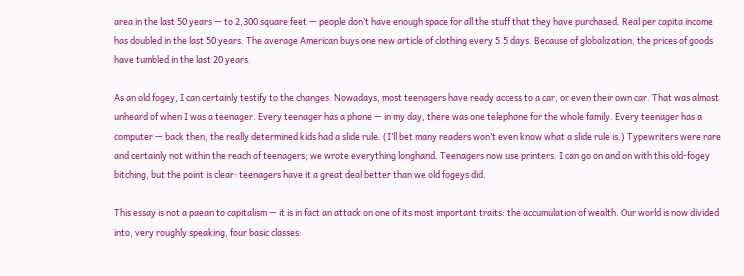area in the last 50 years — to 2,300 square feet — people don’t have enough space for all the stuff that they have purchased. Real per capita income has doubled in the last 50 years. The average American buys one new article of clothing every 5.5 days. Because of globalization, the prices of goods have tumbled in the last 20 years.

As an old fogey, I can certainly testify to the changes. Nowadays, most teenagers have ready access to a car, or even their own car. That was almost unheard of when I was a teenager. Every teenager has a phone — in my day, there was one telephone for the whole family. Every teenager has a computer — back then, the really determined kids had a slide rule. (I’ll bet many readers won’t even know what a slide rule is.) Typewriters were rare and certainly not within the reach of teenagers; we wrote everything longhand. Teenagers now use printers. I can go on and on with this old-fogey bitching, but the point is clear: teenagers have it a great deal better than we old fogeys did.

This essay is not a paean to capitalism — it is in fact an attack on one of its most important traits: the accumulation of wealth. Our world is now divided into, very roughly speaking, four basic classes: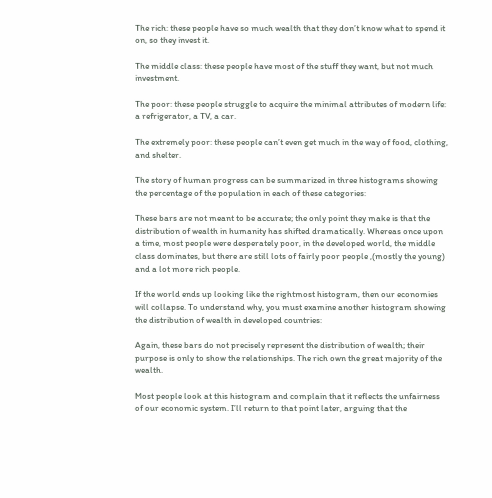The rich: these people have so much wealth that they don’t know what to spend it on, so they invest it.

The middle class: these people have most of the stuff they want, but not much investment.

The poor: these people struggle to acquire the minimal attributes of modern life: a refrigerator, a TV, a car.

The extremely poor: these people can’t even get much in the way of food, clothing, and shelter.

The story of human progress can be summarized in three histograms showing the percentage of the population in each of these categories:

These bars are not meant to be accurate; the only point they make is that the distribution of wealth in humanity has shifted dramatically. Whereas once upon a time, most people were desperately poor, in the developed world, the middle class dominates, but there are still lots of fairly poor people ,(mostly the young) and a lot more rich people.

If the world ends up looking like the rightmost histogram, then our economies will collapse. To understand why, you must examine another histogram showing the distribution of wealth in developed countries:

Again, these bars do not precisely represent the distribution of wealth; their purpose is only to show the relationships. The rich own the great majority of the wealth.

Most people look at this histogram and complain that it reflects the unfairness of our economic system. I’ll return to that point later, arguing that the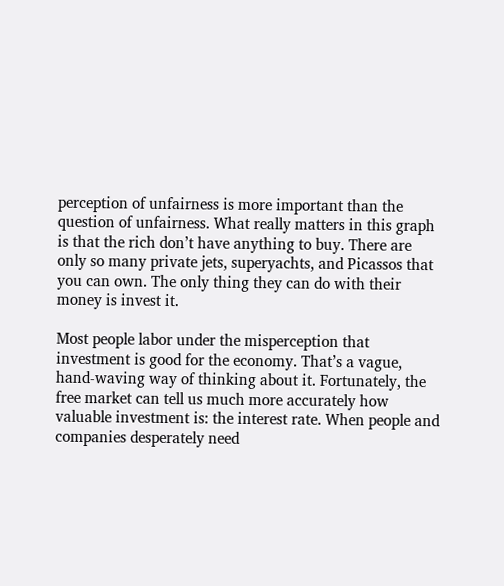perception of unfairness is more important than the question of unfairness. What really matters in this graph is that the rich don’t have anything to buy. There are only so many private jets, superyachts, and Picassos that you can own. The only thing they can do with their money is invest it.

Most people labor under the misperception that investment is good for the economy. That’s a vague, hand-waving way of thinking about it. Fortunately, the free market can tell us much more accurately how valuable investment is: the interest rate. When people and companies desperately need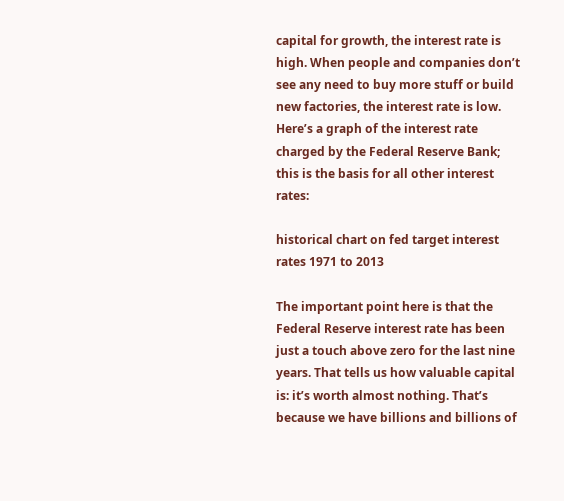capital for growth, the interest rate is high. When people and companies don’t see any need to buy more stuff or build new factories, the interest rate is low. Here’s a graph of the interest rate charged by the Federal Reserve Bank; this is the basis for all other interest rates:

historical chart on fed target interest rates 1971 to 2013

The important point here is that the Federal Reserve interest rate has been just a touch above zero for the last nine years. That tells us how valuable capital is: it’s worth almost nothing. That’s because we have billions and billions of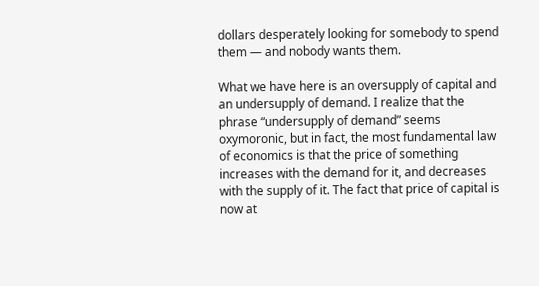dollars desperately looking for somebody to spend them — and nobody wants them.

What we have here is an oversupply of capital and an undersupply of demand. I realize that the phrase “undersupply of demand” seems oxymoronic, but in fact, the most fundamental law of economics is that the price of something increases with the demand for it, and decreases with the supply of it. The fact that price of capital is now at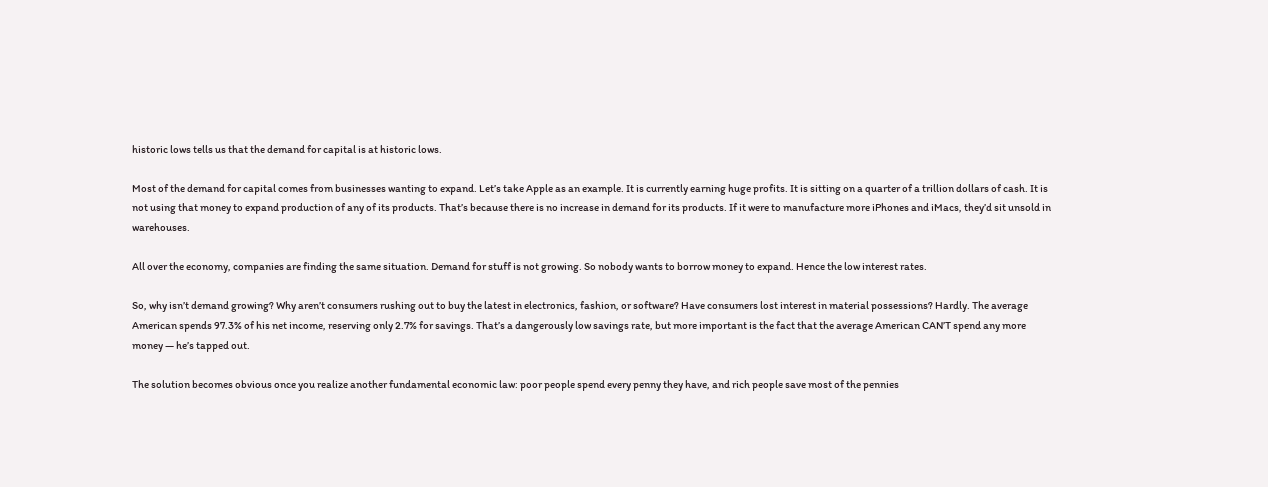historic lows tells us that the demand for capital is at historic lows.

Most of the demand for capital comes from businesses wanting to expand. Let’s take Apple as an example. It is currently earning huge profits. It is sitting on a quarter of a trillion dollars of cash. It is not using that money to expand production of any of its products. That’s because there is no increase in demand for its products. If it were to manufacture more iPhones and iMacs, they’d sit unsold in warehouses.

All over the economy, companies are finding the same situation. Demand for stuff is not growing. So nobody wants to borrow money to expand. Hence the low interest rates.

So, why isn’t demand growing? Why aren’t consumers rushing out to buy the latest in electronics, fashion, or software? Have consumers lost interest in material possessions? Hardly. The average American spends 97.3% of his net income, reserving only 2.7% for savings. That’s a dangerously low savings rate, but more important is the fact that the average American CAN’T spend any more money — he’s tapped out.

The solution becomes obvious once you realize another fundamental economic law: poor people spend every penny they have, and rich people save most of the pennies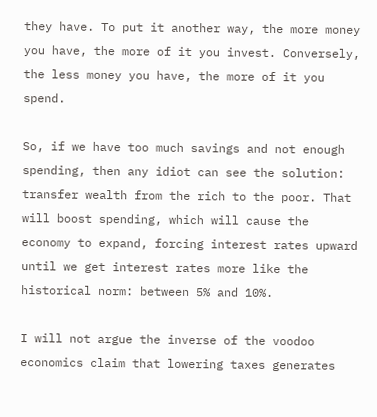they have. To put it another way, the more money you have, the more of it you invest. Conversely, the less money you have, the more of it you spend.

So, if we have too much savings and not enough spending, then any idiot can see the solution: transfer wealth from the rich to the poor. That will boost spending, which will cause the economy to expand, forcing interest rates upward until we get interest rates more like the historical norm: between 5% and 10%.

I will not argue the inverse of the voodoo economics claim that lowering taxes generates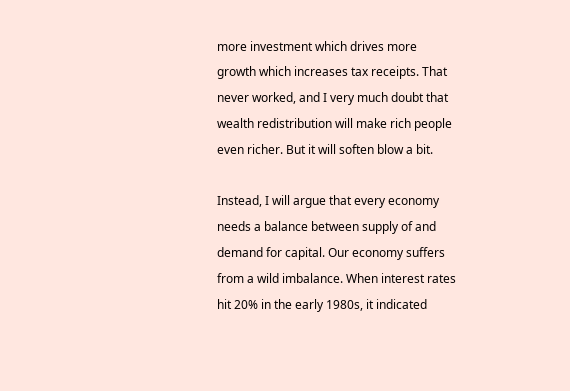more investment which drives more growth which increases tax receipts. That never worked, and I very much doubt that wealth redistribution will make rich people even richer. But it will soften blow a bit.

Instead, I will argue that every economy needs a balance between supply of and demand for capital. Our economy suffers from a wild imbalance. When interest rates hit 20% in the early 1980s, it indicated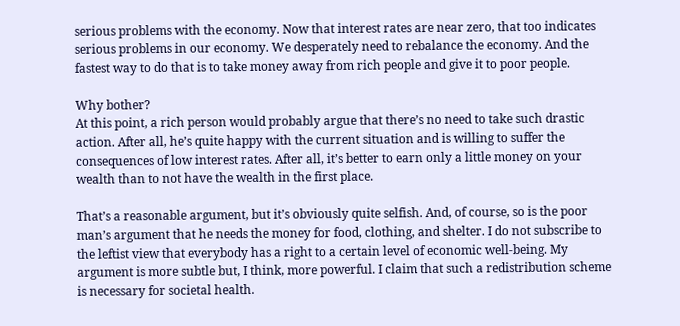serious problems with the economy. Now that interest rates are near zero, that too indicates serious problems in our economy. We desperately need to rebalance the economy. And the fastest way to do that is to take money away from rich people and give it to poor people.

Why bother?
At this point, a rich person would probably argue that there’s no need to take such drastic action. After all, he’s quite happy with the current situation and is willing to suffer the consequences of low interest rates. After all, it’s better to earn only a little money on your wealth than to not have the wealth in the first place.

That’s a reasonable argument, but it’s obviously quite selfish. And, of course, so is the poor man’s argument that he needs the money for food, clothing, and shelter. I do not subscribe to the leftist view that everybody has a right to a certain level of economic well-being. My argument is more subtle but, I think, more powerful. I claim that such a redistribution scheme is necessary for societal health.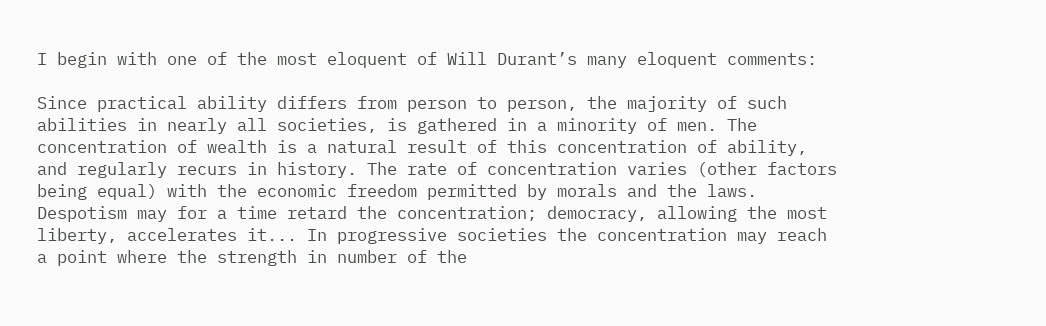I begin with one of the most eloquent of Will Durant’s many eloquent comments:

Since practical ability differs from person to person, the majority of such abilities in nearly all societies, is gathered in a minority of men. The concentration of wealth is a natural result of this concentration of ability, and regularly recurs in history. The rate of concentration varies (other factors being equal) with the economic freedom permitted by morals and the laws. Despotism may for a time retard the concentration; democracy, allowing the most liberty, accelerates it... In progressive societies the concentration may reach a point where the strength in number of the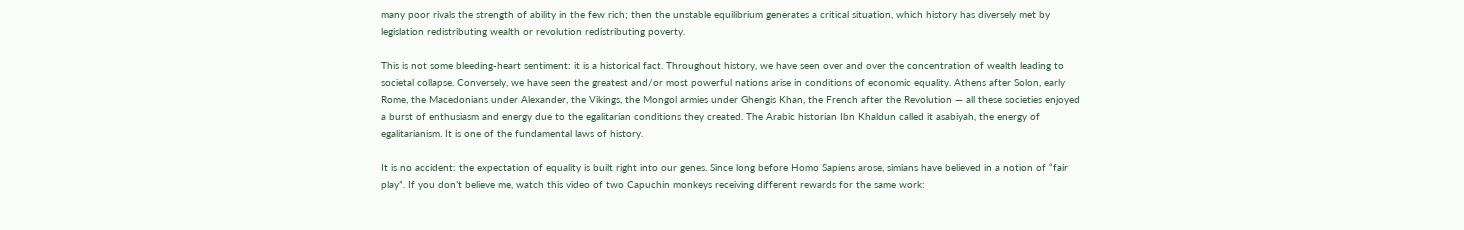many poor rivals the strength of ability in the few rich; then the unstable equilibrium generates a critical situation, which history has diversely met by legislation redistributing wealth or revolution redistributing poverty.

This is not some bleeding-heart sentiment: it is a historical fact. Throughout history, we have seen over and over the concentration of wealth leading to societal collapse. Conversely, we have seen the greatest and/or most powerful nations arise in conditions of economic equality. Athens after Solon, early Rome, the Macedonians under Alexander, the Vikings, the Mongol armies under Ghengis Khan, the French after the Revolution — all these societies enjoyed a burst of enthusiasm and energy due to the egalitarian conditions they created. The Arabic historian Ibn Khaldun called it asabiyah, the energy of egalitarianism. It is one of the fundamental laws of history.

It is no accident: the expectation of equality is built right into our genes. Since long before Homo Sapiens arose, simians have believed in a notion of “fair play”. If you don’t believe me, watch this video of two Capuchin monkeys receiving different rewards for the same work: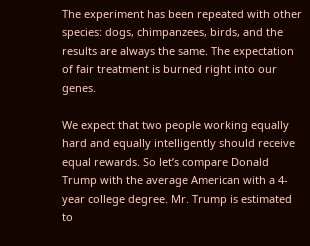The experiment has been repeated with other species: dogs, chimpanzees, birds, and the results are always the same. The expectation of fair treatment is burned right into our genes.

We expect that two people working equally hard and equally intelligently should receive equal rewards. So let’s compare Donald Trump with the average American with a 4-year college degree. Mr. Trump is estimated to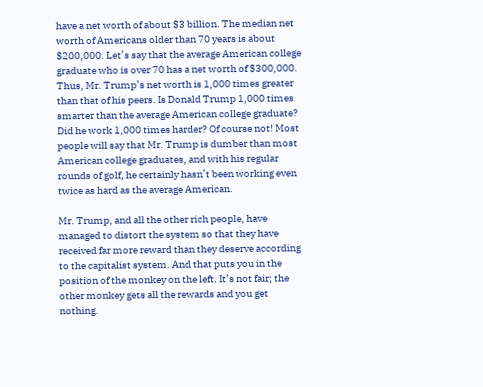have a net worth of about $3 billion. The median net worth of Americans older than 70 years is about $200,000. Let’s say that the average American college graduate who is over 70 has a net worth of $300,000. Thus, Mr. Trump’s net worth is 1,000 times greater than that of his peers. Is Donald Trump 1,000 times smarter than the average American college graduate? Did he work 1,000 times harder? Of course not! Most people will say that Mr. Trump is dumber than most American college graduates, and with his regular rounds of golf, he certainly hasn’t been working even twice as hard as the average American.

Mr. Trump, and all the other rich people, have managed to distort the system so that they have received far more reward than they deserve according to the capitalist system. And that puts you in the position of the monkey on the left. It’s not fair; the other monkey gets all the rewards and you get nothing.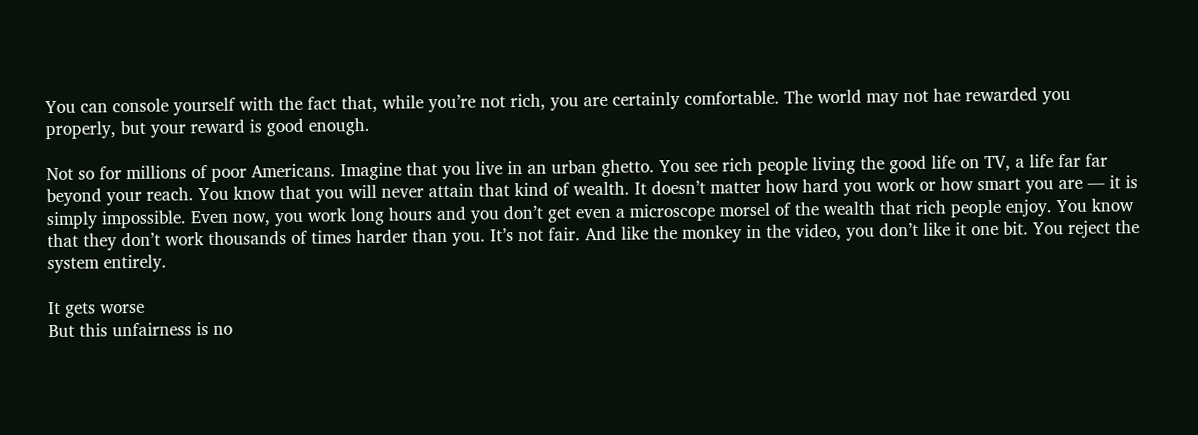You can console yourself with the fact that, while you’re not rich, you are certainly comfortable. The world may not hae rewarded you properly, but your reward is good enough.

Not so for millions of poor Americans. Imagine that you live in an urban ghetto. You see rich people living the good life on TV, a life far far beyond your reach. You know that you will never attain that kind of wealth. It doesn’t matter how hard you work or how smart you are — it is simply impossible. Even now, you work long hours and you don’t get even a microscope morsel of the wealth that rich people enjoy. You know that they don’t work thousands of times harder than you. It’s not fair. And like the monkey in the video, you don’t like it one bit. You reject the system entirely.

It gets worse
But this unfairness is no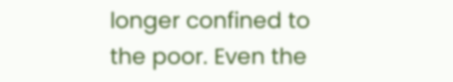longer confined to the poor. Even the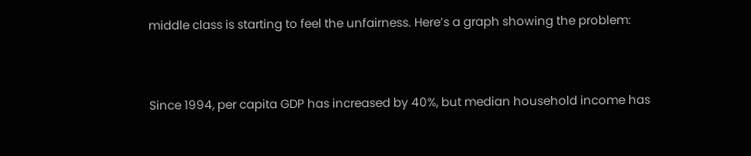middle class is starting to feel the unfairness. Here’s a graph showing the problem:


Since 1994, per capita GDP has increased by 40%, but median household income has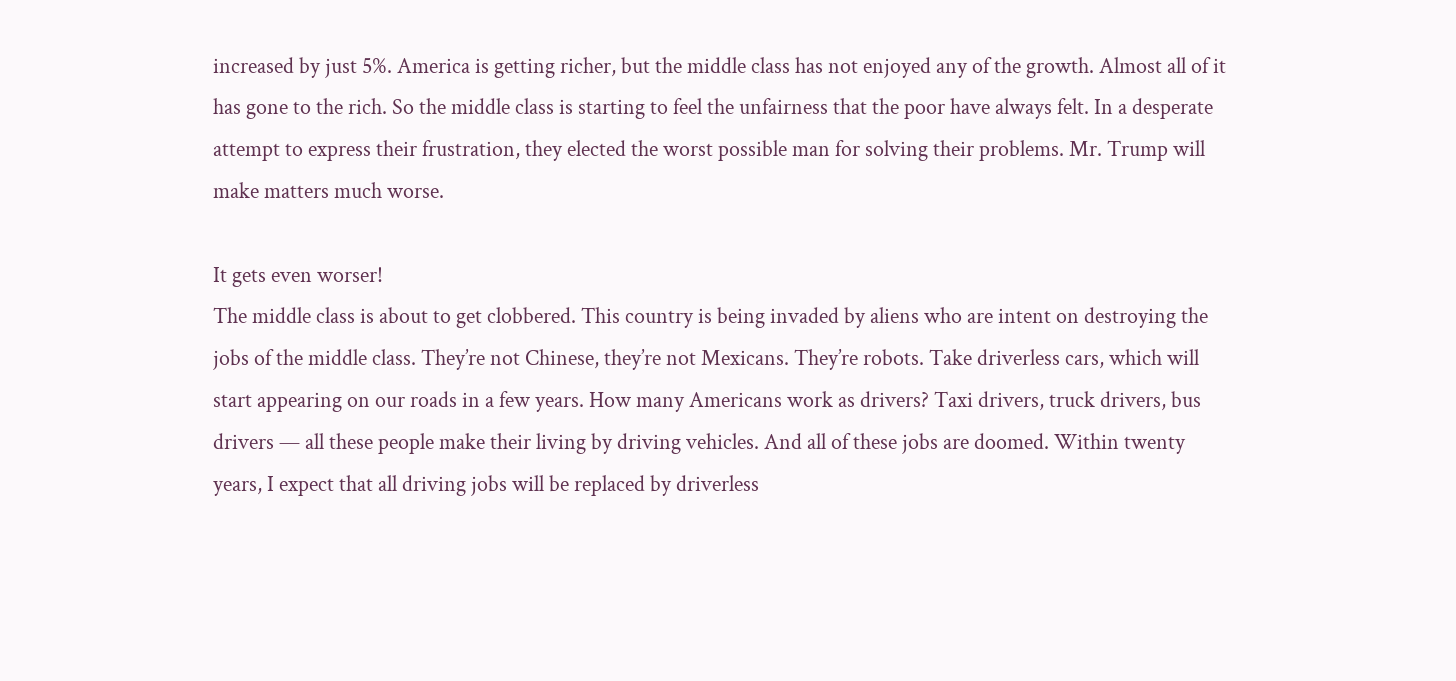increased by just 5%. America is getting richer, but the middle class has not enjoyed any of the growth. Almost all of it has gone to the rich. So the middle class is starting to feel the unfairness that the poor have always felt. In a desperate attempt to express their frustration, they elected the worst possible man for solving their problems. Mr. Trump will make matters much worse.

It gets even worser!
The middle class is about to get clobbered. This country is being invaded by aliens who are intent on destroying the jobs of the middle class. They’re not Chinese, they’re not Mexicans. They’re robots. Take driverless cars, which will start appearing on our roads in a few years. How many Americans work as drivers? Taxi drivers, truck drivers, bus drivers — all these people make their living by driving vehicles. And all of these jobs are doomed. Within twenty years, I expect that all driving jobs will be replaced by driverless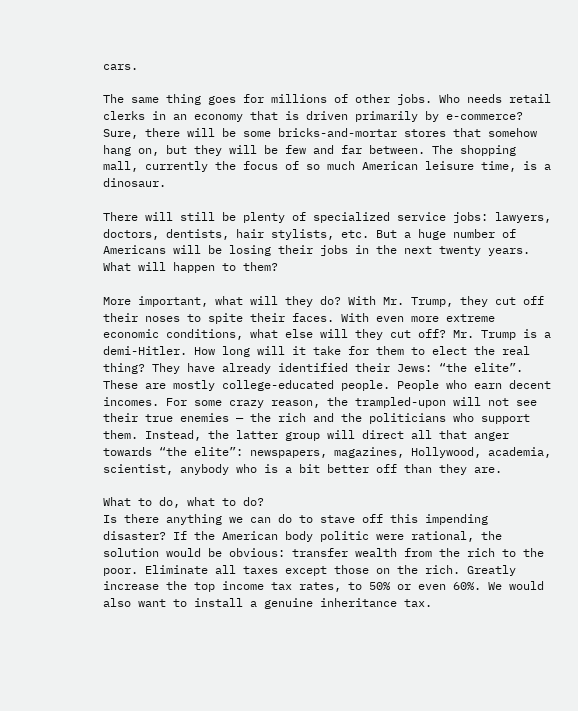cars.

The same thing goes for millions of other jobs. Who needs retail clerks in an economy that is driven primarily by e-commerce? Sure, there will be some bricks-and-mortar stores that somehow hang on, but they will be few and far between. The shopping mall, currently the focus of so much American leisure time, is a dinosaur.

There will still be plenty of specialized service jobs: lawyers, doctors, dentists, hair stylists, etc. But a huge number of Americans will be losing their jobs in the next twenty years. What will happen to them?

More important, what will they do? With Mr. Trump, they cut off their noses to spite their faces. With even more extreme economic conditions, what else will they cut off? Mr. Trump is a demi-Hitler. How long will it take for them to elect the real thing? They have already identified their Jews: “the elite”. These are mostly college-educated people. People who earn decent incomes. For some crazy reason, the trampled-upon will not see their true enemies — the rich and the politicians who support them. Instead, the latter group will direct all that anger towards “the elite”: newspapers, magazines, Hollywood, academia, scientist, anybody who is a bit better off than they are.

What to do, what to do?
Is there anything we can do to stave off this impending disaster? If the American body politic were rational, the solution would be obvious: transfer wealth from the rich to the poor. Eliminate all taxes except those on the rich. Greatly increase the top income tax rates, to 50% or even 60%. We would also want to install a genuine inheritance tax.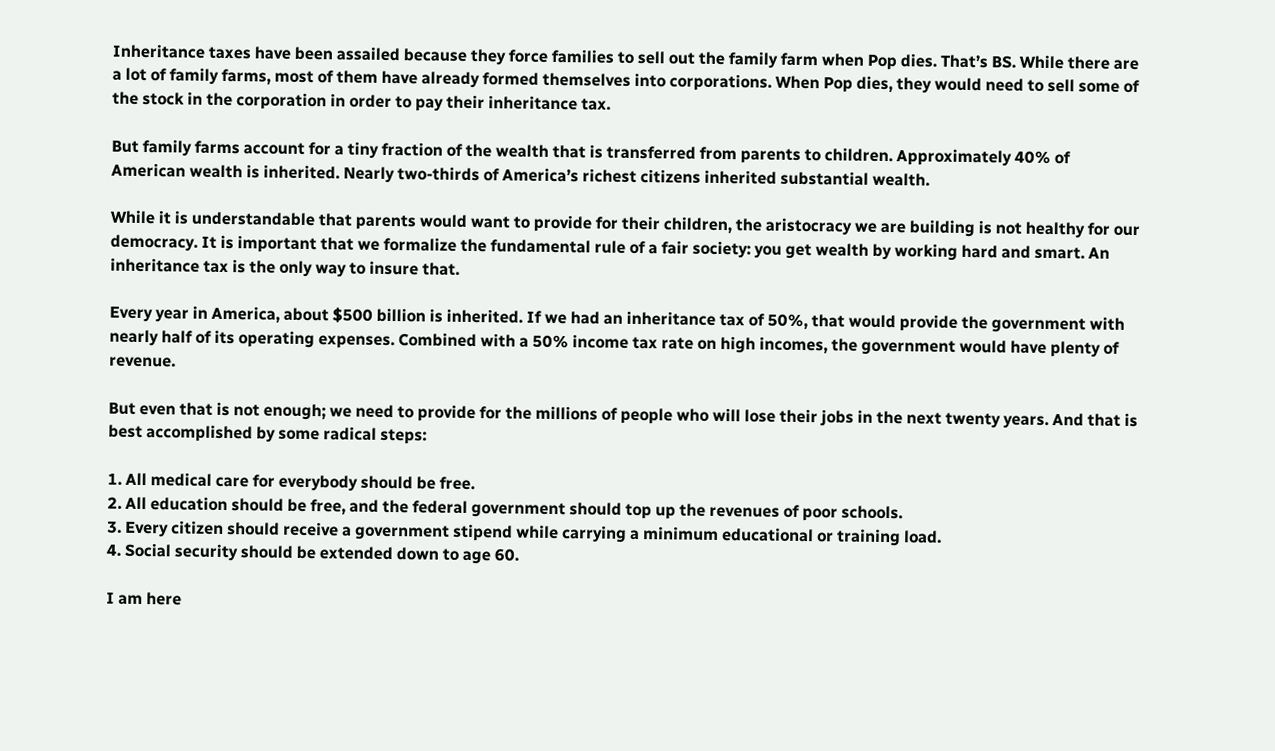Inheritance taxes have been assailed because they force families to sell out the family farm when Pop dies. That’s BS. While there are a lot of family farms, most of them have already formed themselves into corporations. When Pop dies, they would need to sell some of the stock in the corporation in order to pay their inheritance tax.

But family farms account for a tiny fraction of the wealth that is transferred from parents to children. Approximately 40% of American wealth is inherited. Nearly two-thirds of America’s richest citizens inherited substantial wealth.

While it is understandable that parents would want to provide for their children, the aristocracy we are building is not healthy for our democracy. It is important that we formalize the fundamental rule of a fair society: you get wealth by working hard and smart. An inheritance tax is the only way to insure that.

Every year in America, about $500 billion is inherited. If we had an inheritance tax of 50%, that would provide the government with nearly half of its operating expenses. Combined with a 50% income tax rate on high incomes, the government would have plenty of revenue.

But even that is not enough; we need to provide for the millions of people who will lose their jobs in the next twenty years. And that is best accomplished by some radical steps:

1. All medical care for everybody should be free.
2. All education should be free, and the federal government should top up the revenues of poor schools.
3. Every citizen should receive a government stipend while carrying a minimum educational or training load.
4. Social security should be extended down to age 60.

I am here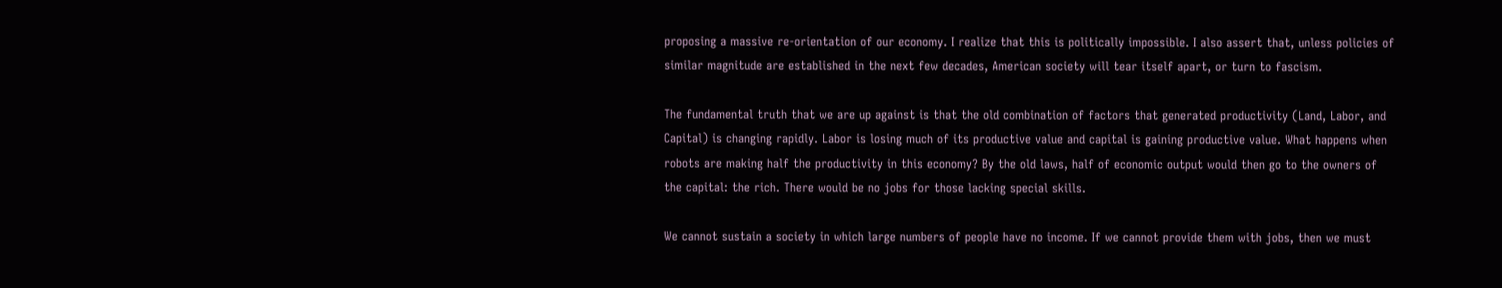proposing a massive re-orientation of our economy. I realize that this is politically impossible. I also assert that, unless policies of similar magnitude are established in the next few decades, American society will tear itself apart, or turn to fascism.

The fundamental truth that we are up against is that the old combination of factors that generated productivity (Land, Labor, and Capital) is changing rapidly. Labor is losing much of its productive value and capital is gaining productive value. What happens when robots are making half the productivity in this economy? By the old laws, half of economic output would then go to the owners of the capital: the rich. There would be no jobs for those lacking special skills.

We cannot sustain a society in which large numbers of people have no income. If we cannot provide them with jobs, then we must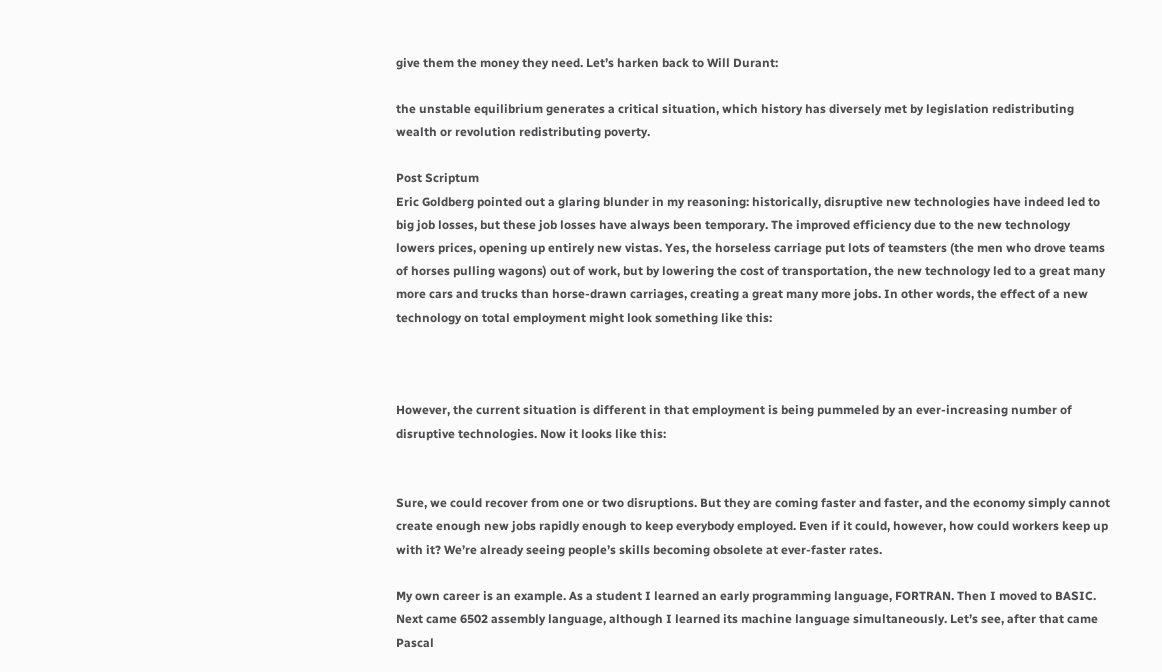give them the money they need. Let’s harken back to Will Durant:

the unstable equilibrium generates a critical situation, which history has diversely met by legislation redistributing wealth or revolution redistributing poverty.

Post Scriptum
Eric Goldberg pointed out a glaring blunder in my reasoning: historically, disruptive new technologies have indeed led to big job losses, but these job losses have always been temporary. The improved efficiency due to the new technology lowers prices, opening up entirely new vistas. Yes, the horseless carriage put lots of teamsters (the men who drove teams of horses pulling wagons) out of work, but by lowering the cost of transportation, the new technology led to a great many more cars and trucks than horse-drawn carriages, creating a great many more jobs. In other words, the effect of a new technology on total employment might look something like this:



However, the current situation is different in that employment is being pummeled by an ever-increasing number of disruptive technologies. Now it looks like this:


Sure, we could recover from one or two disruptions. But they are coming faster and faster, and the economy simply cannot create enough new jobs rapidly enough to keep everybody employed. Even if it could, however, how could workers keep up with it? We’re already seeing people’s skills becoming obsolete at ever-faster rates.

My own career is an example. As a student I learned an early programming language, FORTRAN. Then I moved to BASIC. Next came 6502 assembly language, although I learned its machine language simultaneously. Let’s see, after that came Pascal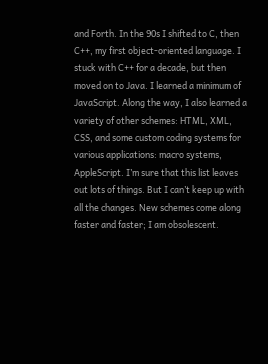and Forth. In the 90s I shifted to C, then C++, my first object-oriented language. I stuck with C++ for a decade, but then moved on to Java. I learned a minimum of JavaScript. Along the way, I also learned a variety of other schemes: HTML, XML, CSS, and some custom coding systems for various applications: macro systems, AppleScript. I’m sure that this list leaves out lots of things. But I can’t keep up with all the changes. New schemes come along faster and faster; I am obsolescent.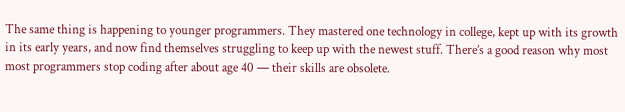The same thing is happening to younger programmers. They mastered one technology in college, kept up with its growth in its early years, and now find themselves struggling to keep up with the newest stuff. There’s a good reason why most most programmers stop coding after about age 40 — their skills are obsolete.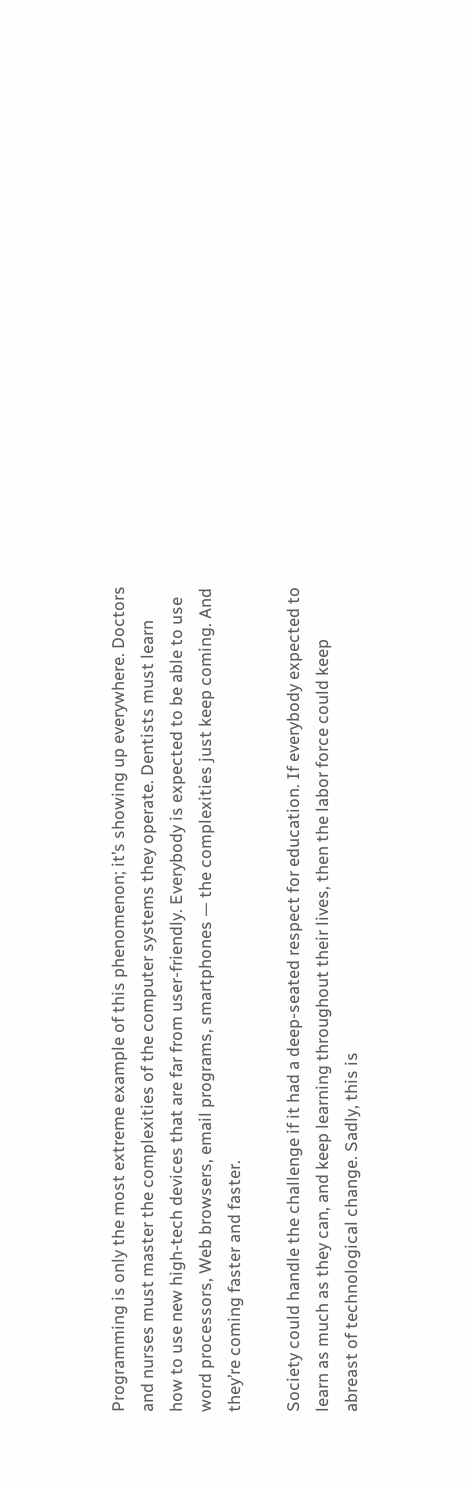Programming is only the most extreme example of this phenomenon; it’s showing up everywhere. Doctors and nurses must master the complexities of the computer systems they operate. Dentists must learn how to use new high-tech devices that are far from user-friendly. Everybody is expected to be able to use word processors, Web browsers, email programs, smartphones — the complexities just keep coming. And they’re coming faster and faster.

Society could handle the challenge if it had a deep-seated respect for education. If everybody expected to learn as much as they can, and keep learning throughout their lives, then the labor force could keep abreast of technological change. Sadly, this is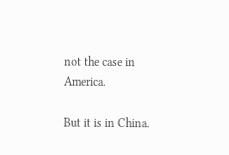not the case in America.

But it is in China.